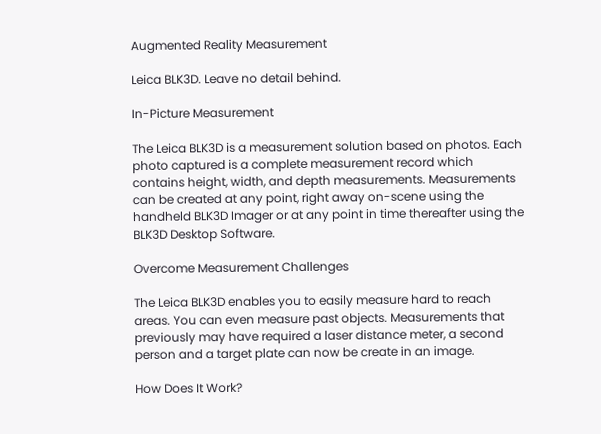Augmented Reality Measurement

Leica BLK3D. Leave no detail behind.

In-Picture Measurement

The Leica BLK3D is a measurement solution based on photos. Each photo captured is a complete measurement record which contains height, width, and depth measurements. Measurements can be created at any point, right away on-scene using the handheld BLK3D Imager or at any point in time thereafter using the BLK3D Desktop Software.

Overcome Measurement Challenges

The Leica BLK3D enables you to easily measure hard to reach areas. You can even measure past objects. Measurements that previously may have required a laser distance meter, a second person and a target plate can now be create in an image.

How Does It Work?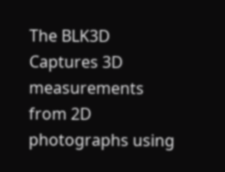The BLK3D Captures 3D measurements from 2D photographs using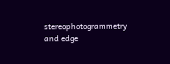stereophotogrammetry and edge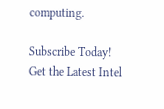computing.

Subscribe Today!
Get the Latest Intel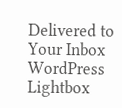Delivered to Your Inbox
WordPress Lightbox